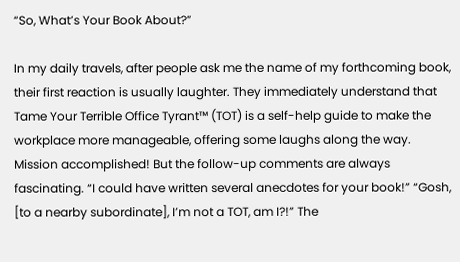“So, What’s Your Book About?”

In my daily travels, after people ask me the name of my forthcoming book, their first reaction is usually laughter. They immediately understand that Tame Your Terrible Office Tyrant™ (TOT) is a self-help guide to make the workplace more manageable, offering some laughs along the way. Mission accomplished! But the follow-up comments are always fascinating. “I could have written several anecdotes for your book!” “Gosh, [to a nearby subordinate], I’m not a TOT, am I?!” The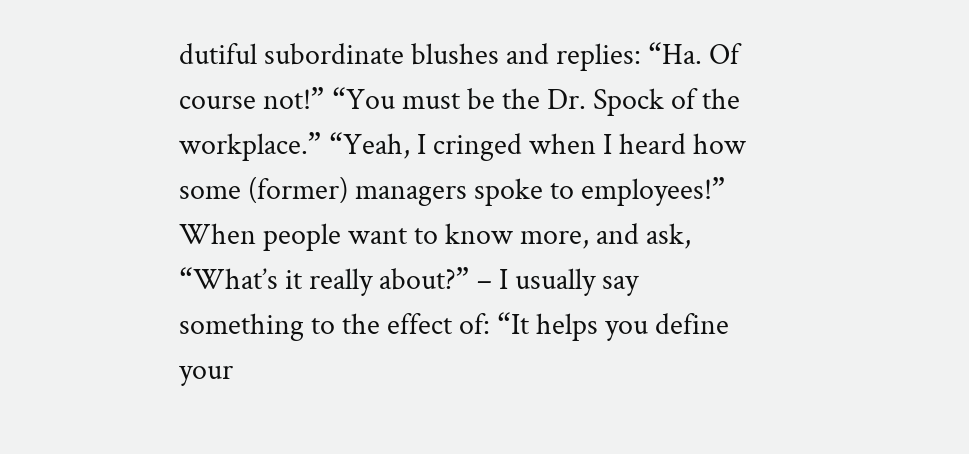dutiful subordinate blushes and replies: “Ha. Of course not!” “You must be the Dr. Spock of the workplace.” “Yeah, I cringed when I heard how some (former) managers spoke to employees!” When people want to know more, and ask, “What’s it really about?” – I usually say something to the effect of: “It helps you define your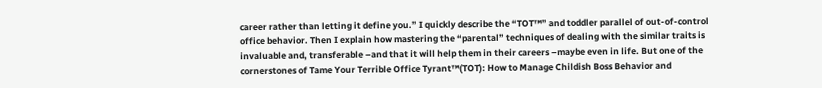career rather than letting it define you.” I quickly describe the “TOT™” and toddler parallel of out-of-control office behavior. Then I explain how mastering the “parental” techniques of dealing with the similar traits is invaluable and, transferable –and that it will help them in their careers –maybe even in life. But one of the cornerstones of Tame Your Terrible Office Tyrant™(TOT): How to Manage Childish Boss Behavior and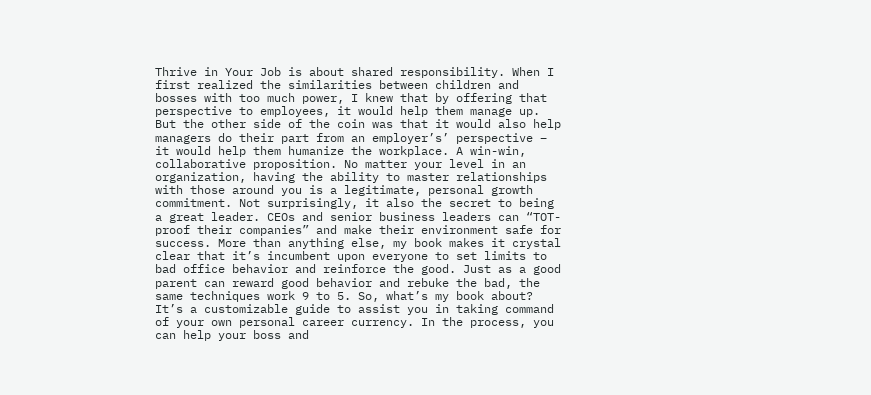Thrive in Your Job is about shared responsibility. When I first realized the similarities between children and bosses with too much power, I knew that by offering that perspective to employees, it would help them manage up. But the other side of the coin was that it would also help managers do their part from an employer’s’ perspective – it would help them humanize the workplace. A win-win, collaborative proposition. No matter your level in an organization, having the ability to master relationships with those around you is a legitimate, personal growth commitment. Not surprisingly, it also the secret to being a great leader. CEOs and senior business leaders can “TOT-proof their companies” and make their environment safe for success. More than anything else, my book makes it crystal clear that it’s incumbent upon everyone to set limits to bad office behavior and reinforce the good. Just as a good parent can reward good behavior and rebuke the bad, the same techniques work 9 to 5. So, what’s my book about? It’s a customizable guide to assist you in taking command of your own personal career currency. In the process, you can help your boss and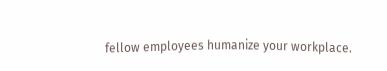fellow employees humanize your workplace.